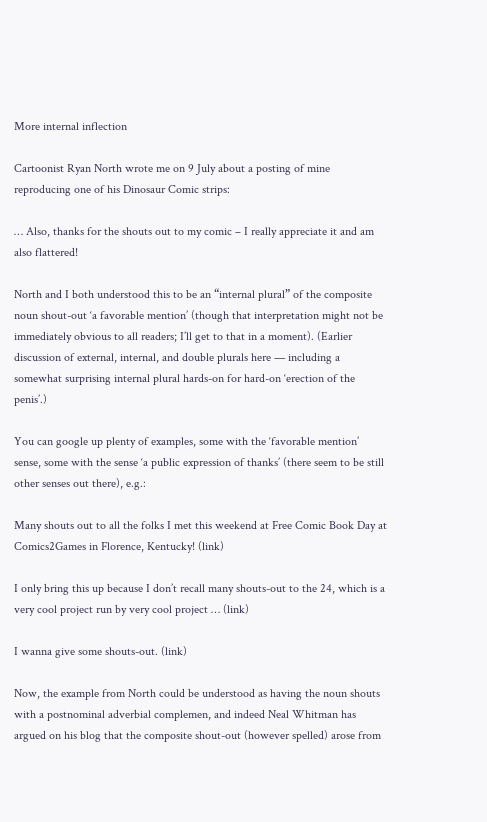More internal inflection

Cartoonist Ryan North wrote me on 9 July about a posting of mine reproducing one of his Dinosaur Comic strips:

… Also, thanks for the shouts out to my comic – I really appreciate it and am also flattered!

North and I both understood this to be an “internal plural” of the composite noun shout-out ‘a favorable mention’ (though that interpretation might not be immediately obvious to all readers; I’ll get to that in a moment). (Earlier discussion of external, internal, and double plurals here — including a somewhat surprising internal plural hards-on for hard-on ‘erection of the penis’.)

You can google up plenty of examples, some with the ‘favorable mention’ sense, some with the sense ‘a public expression of thanks’ (there seem to be still other senses out there), e.g.:

Many shouts out to all the folks I met this weekend at Free Comic Book Day at Comics2Games in Florence, Kentucky! (link)

I only bring this up because I don’t recall many shouts-out to the 24, which is a very cool project run by very cool project … (link)

I wanna give some shouts-out. (link)

Now, the example from North could be understood as having the noun shouts with a postnominal adverbial complemen, and indeed Neal Whitman has argued on his blog that the composite shout-out (however spelled) arose from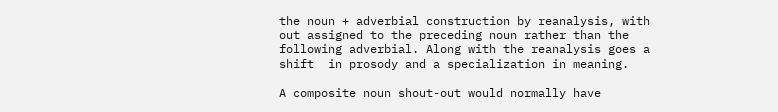the noun + adverbial construction by reanalysis, with out assigned to the preceding noun rather than the following adverbial. Along with the reanalysis goes a shift  in prosody and a specialization in meaning.

A composite noun shout-out would normally have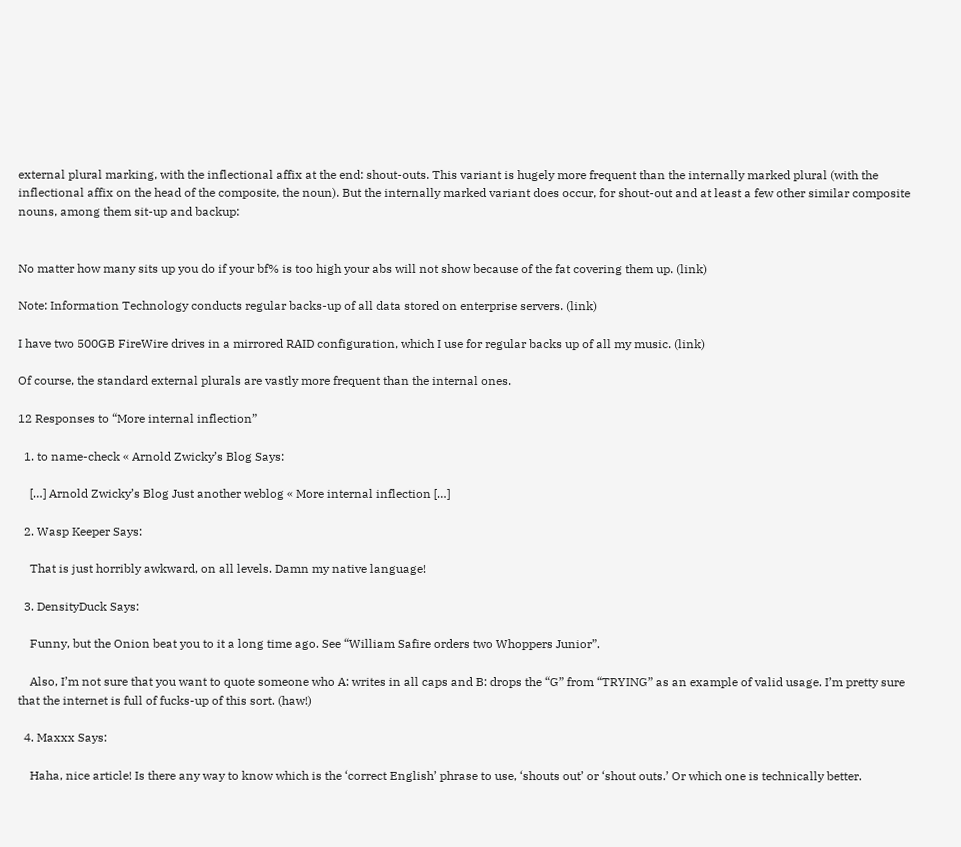external plural marking, with the inflectional affix at the end: shout-outs. This variant is hugely more frequent than the internally marked plural (with the inflectional affix on the head of the composite, the noun). But the internally marked variant does occur, for shout-out and at least a few other similar composite nouns, among them sit-up and backup:


No matter how many sits up you do if your bf% is too high your abs will not show because of the fat covering them up. (link)

Note: Information Technology conducts regular backs-up of all data stored on enterprise servers. (link)

I have two 500GB FireWire drives in a mirrored RAID configuration, which I use for regular backs up of all my music. (link)

Of course, the standard external plurals are vastly more frequent than the internal ones.

12 Responses to “More internal inflection”

  1. to name-check « Arnold Zwicky’s Blog Says:

    […] Arnold Zwicky’s Blog Just another weblog « More internal inflection […]

  2. Wasp Keeper Says:

    That is just horribly awkward, on all levels. Damn my native language!

  3. DensityDuck Says:

    Funny, but the Onion beat you to it a long time ago. See “William Safire orders two Whoppers Junior”.

    Also, I’m not sure that you want to quote someone who A: writes in all caps and B: drops the “G” from “TRYING” as an example of valid usage. I’m pretty sure that the internet is full of fucks-up of this sort. (haw!)

  4. Maxxx Says:

    Haha, nice article! Is there any way to know which is the ‘correct English’ phrase to use, ‘shouts out’ or ‘shout outs.’ Or which one is technically better.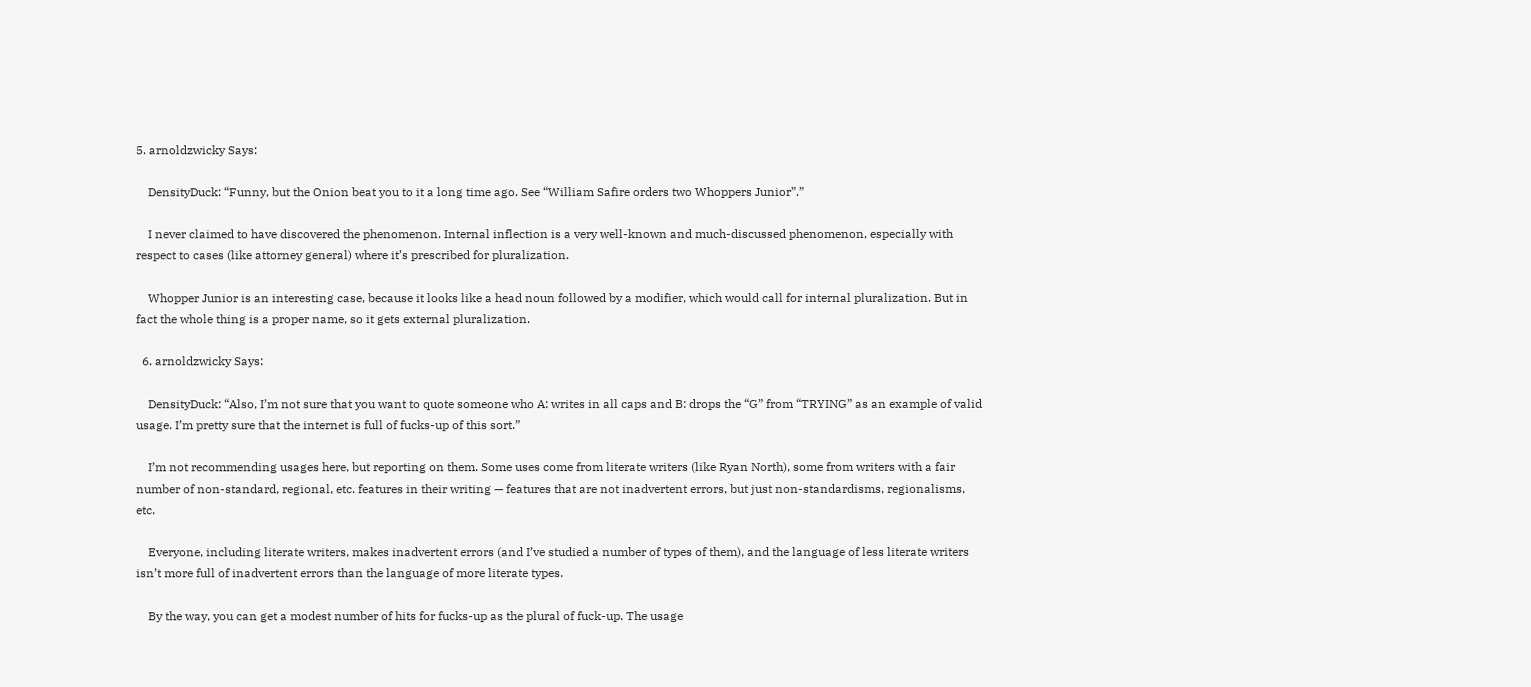5. arnoldzwicky Says:

    DensityDuck: “Funny, but the Onion beat you to it a long time ago. See “William Safire orders two Whoppers Junior”.”

    I never claimed to have discovered the phenomenon. Internal inflection is a very well-known and much-discussed phenomenon, especially with respect to cases (like attorney general) where it’s prescribed for pluralization.

    Whopper Junior is an interesting case, because it looks like a head noun followed by a modifier, which would call for internal pluralization. But in fact the whole thing is a proper name, so it gets external pluralization.

  6. arnoldzwicky Says:

    DensityDuck: “Also, I’m not sure that you want to quote someone who A: writes in all caps and B: drops the “G” from “TRYING” as an example of valid usage. I’m pretty sure that the internet is full of fucks-up of this sort.”

    I’m not recommending usages here, but reporting on them. Some uses come from literate writers (like Ryan North), some from writers with a fair number of non-standard, regional, etc. features in their writing — features that are not inadvertent errors, but just non-standardisms, regionalisms, etc.

    Everyone, including literate writers, makes inadvertent errors (and I’ve studied a number of types of them), and the language of less literate writers isn’t more full of inadvertent errors than the language of more literate types.

    By the way, you can get a modest number of hits for fucks-up as the plural of fuck-up. The usage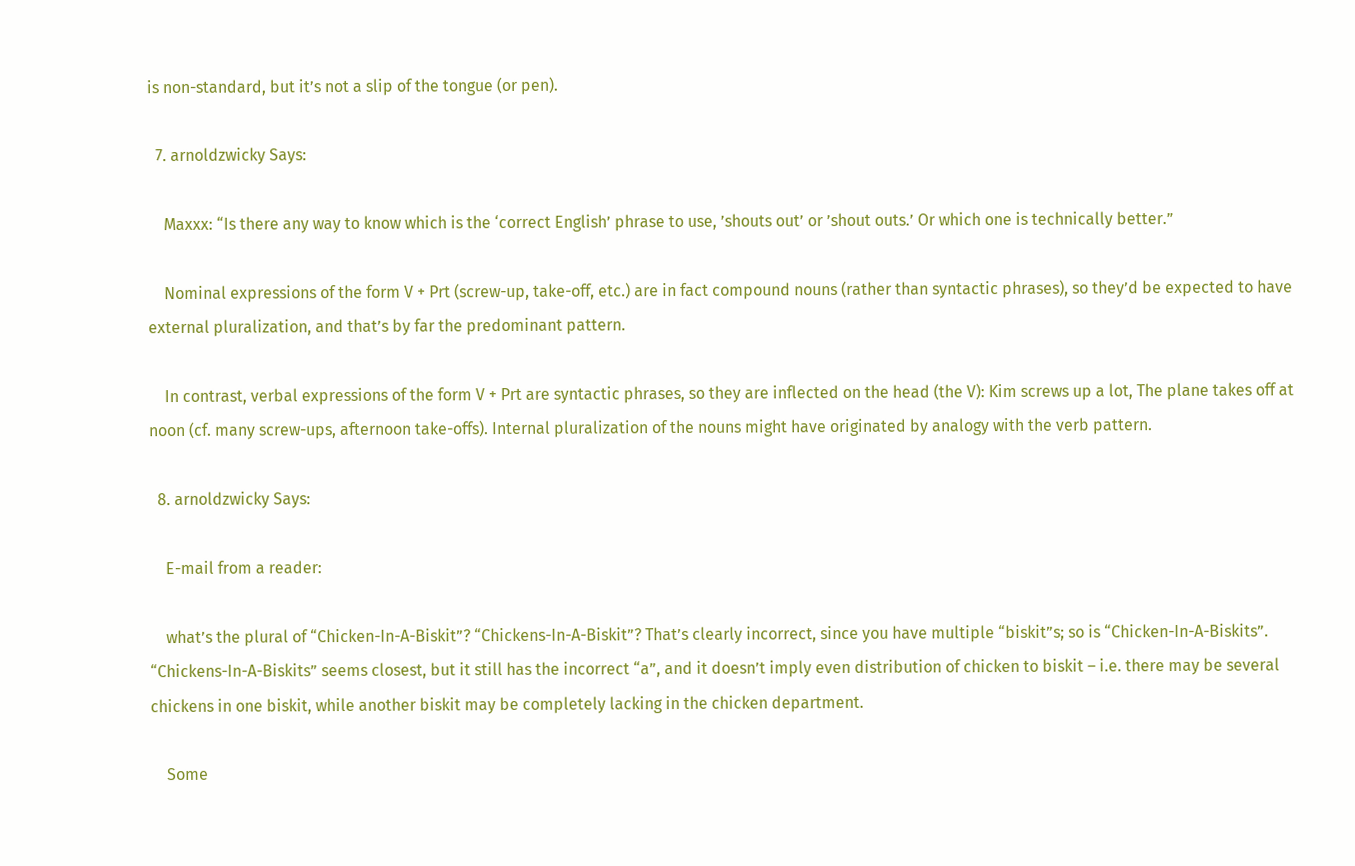is non-standard, but it’s not a slip of the tongue (or pen).

  7. arnoldzwicky Says:

    Maxxx: “Is there any way to know which is the ‘correct English’ phrase to use, ’shouts out’ or ’shout outs.’ Or which one is technically better.”

    Nominal expressions of the form V + Prt (screw-up, take-off, etc.) are in fact compound nouns (rather than syntactic phrases), so they’d be expected to have external pluralization, and that’s by far the predominant pattern.

    In contrast, verbal expressions of the form V + Prt are syntactic phrases, so they are inflected on the head (the V): Kim screws up a lot, The plane takes off at noon (cf. many screw-ups, afternoon take-offs). Internal pluralization of the nouns might have originated by analogy with the verb pattern.

  8. arnoldzwicky Says:

    E-mail from a reader:

    what’s the plural of “Chicken-In-A-Biskit”? “Chickens-In-A-Biskit”? That’s clearly incorrect, since you have multiple “biskit”s; so is “Chicken-In-A-Biskits”. “Chickens-In-A-Biskits” seems closest, but it still has the incorrect “a”, and it doesn’t imply even distribution of chicken to biskit – i.e. there may be several chickens in one biskit, while another biskit may be completely lacking in the chicken department.

    Some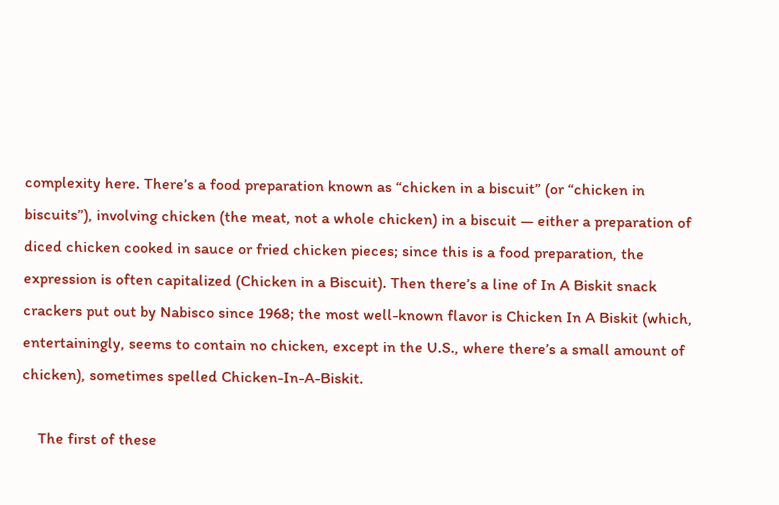complexity here. There’s a food preparation known as “chicken in a biscuit” (or “chicken in biscuits”), involving chicken (the meat, not a whole chicken) in a biscuit — either a preparation of diced chicken cooked in sauce or fried chicken pieces; since this is a food preparation, the expression is often capitalized (Chicken in a Biscuit). Then there’s a line of In A Biskit snack crackers put out by Nabisco since 1968; the most well-known flavor is Chicken In A Biskit (which, entertainingly, seems to contain no chicken, except in the U.S., where there’s a small amount of chicken), sometimes spelled Chicken-In-A-Biskit.

    The first of these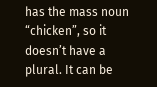has the mass noun “chicken”, so it doesn’t have a plural. It can be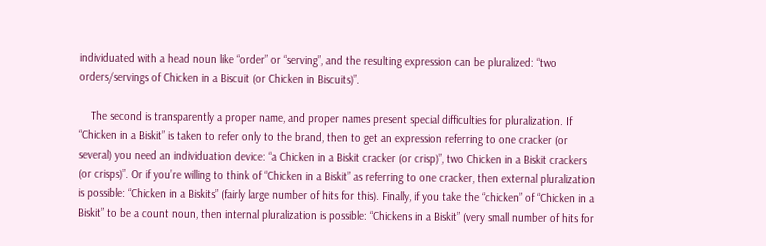individuated with a head noun like “order” or “serving”, and the resulting expression can be pluralized: “two orders/servings of Chicken in a Biscuit (or Chicken in Biscuits)”.

    The second is transparently a proper name, and proper names present special difficulties for pluralization. If “Chicken in a Biskit” is taken to refer only to the brand, then to get an expression referring to one cracker (or several) you need an individuation device: “a Chicken in a Biskit cracker (or crisp)”, two Chicken in a Biskit crackers (or crisps)”. Or if you’re willing to think of “Chicken in a Biskit” as referring to one cracker, then external pluralization is possible: “Chicken in a Biskits” (fairly large number of hits for this). Finally, if you take the “chicken” of “Chicken in a Biskit” to be a count noun, then internal pluralization is possible: “Chickens in a Biskit” (very small number of hits for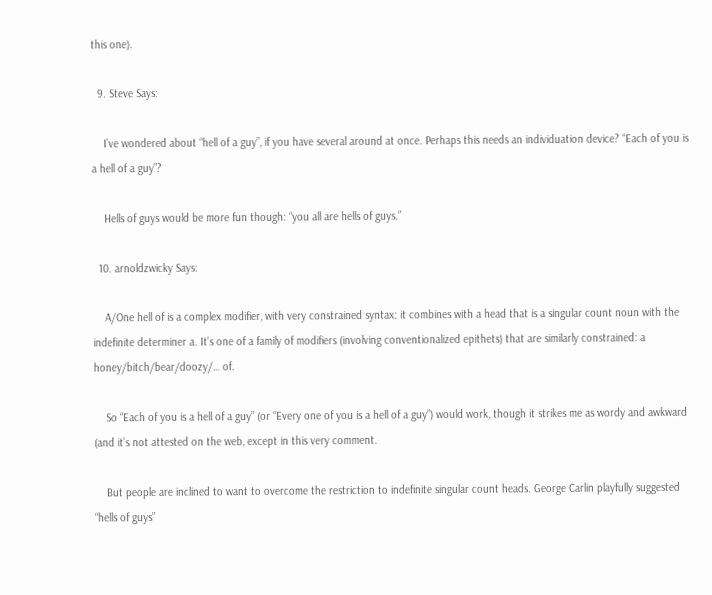this one).

  9. Steve Says:

    I’ve wondered about “hell of a guy”, if you have several around at once. Perhaps this needs an individuation device? “Each of you is a hell of a guy”?

    Hells of guys would be more fun though: “you all are hells of guys.”

  10. arnoldzwicky Says:

    A/One hell of is a complex modifier, with very constrained syntax: it combines with a head that is a singular count noun with the indefinite determiner a. It’s one of a family of modifiers (involving conventionalized epithets) that are similarly constrained: a honey/bitch/bear/doozy/… of.

    So “Each of you is a hell of a guy” (or “Every one of you is a hell of a guy”) would work, though it strikes me as wordy and awkward (and it’s not attested on the web, except in this very comment.

    But people are inclined to want to overcome the restriction to indefinite singular count heads. George Carlin playfully suggested “hells of guys”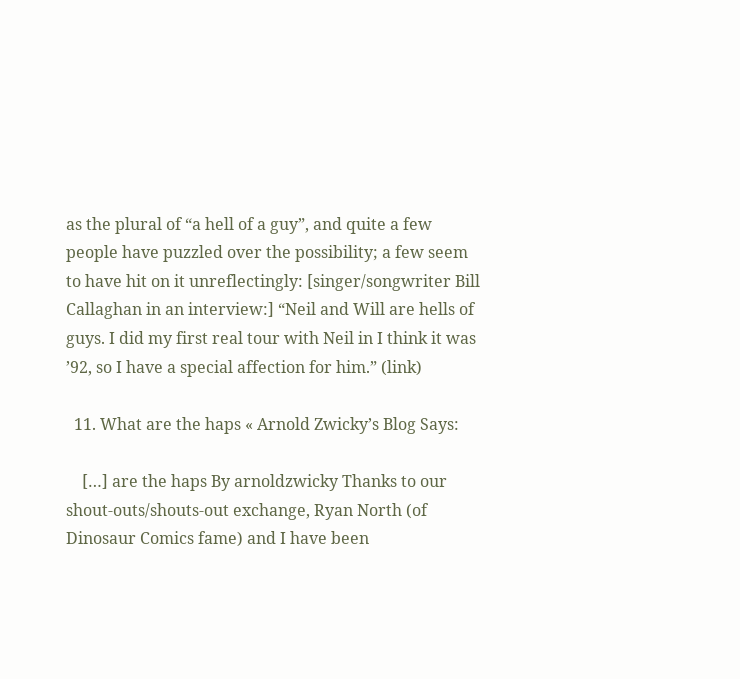as the plural of “a hell of a guy”, and quite a few people have puzzled over the possibility; a few seem to have hit on it unreflectingly: [singer/songwriter Bill Callaghan in an interview:] “Neil and Will are hells of guys. I did my first real tour with Neil in I think it was ’92, so I have a special affection for him.” (link)

  11. What are the haps « Arnold Zwicky’s Blog Says:

    […] are the haps By arnoldzwicky Thanks to our shout-outs/shouts-out exchange, Ryan North (of Dinosaur Comics fame) and I have been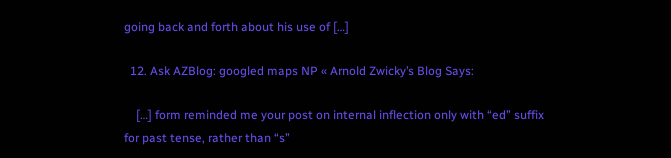going back and forth about his use of […]

  12. Ask AZBlog: googled maps NP « Arnold Zwicky’s Blog Says:

    […] form reminded me your post on internal inflection only with “ed” suffix for past tense, rather than “s”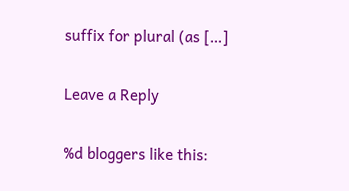suffix for plural (as […]

Leave a Reply

%d bloggers like this: